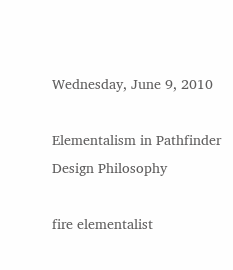Wednesday, June 9, 2010

Elementalism in Pathfinder Design Philosophy

fire elementalist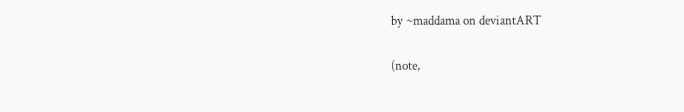by ~maddama on deviantART

(note,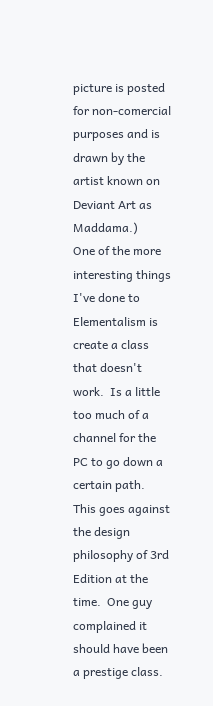picture is posted for non-comercial purposes and is drawn by the artist known on Deviant Art as Maddama.)
One of the more interesting things I've done to Elementalism is create a class that doesn't work.  Is a little too much of a channel for the PC to go down a certain path.  This goes against the design philosophy of 3rd Edition at the time.  One guy complained it should have been a prestige class.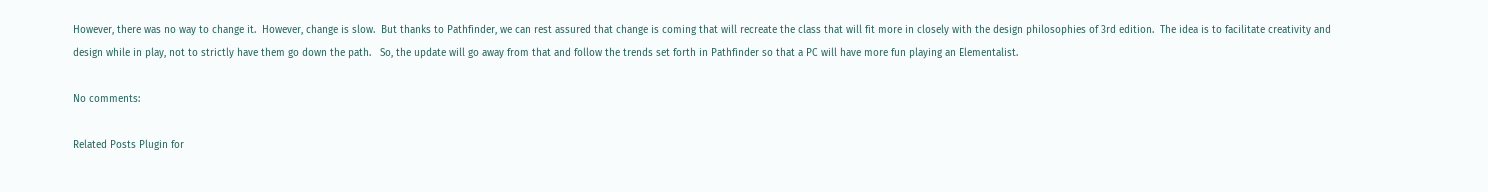However, there was no way to change it.  However, change is slow.  But thanks to Pathfinder, we can rest assured that change is coming that will recreate the class that will fit more in closely with the design philosophies of 3rd edition.  The idea is to facilitate creativity and design while in play, not to strictly have them go down the path.   So, the update will go away from that and follow the trends set forth in Pathfinder so that a PC will have more fun playing an Elementalist.

No comments:

Related Posts Plugin for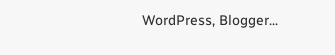WordPress, Blogger...